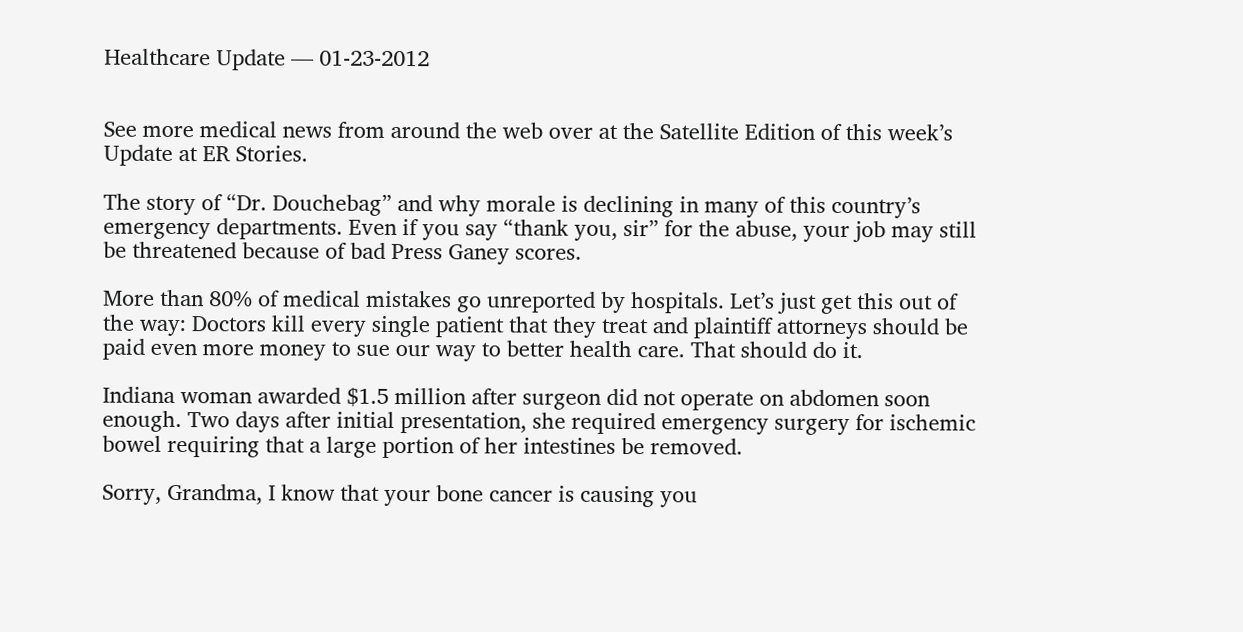Healthcare Update — 01-23-2012


See more medical news from around the web over at the Satellite Edition of this week’s Update at ER Stories.

The story of “Dr. Douchebag” and why morale is declining in many of this country’s emergency departments. Even if you say “thank you, sir” for the abuse, your job may still be threatened because of bad Press Ganey scores.

More than 80% of medical mistakes go unreported by hospitals. Let’s just get this out of the way: Doctors kill every single patient that they treat and plaintiff attorneys should be paid even more money to sue our way to better health care. That should do it.

Indiana woman awarded $1.5 million after surgeon did not operate on abdomen soon enough. Two days after initial presentation, she required emergency surgery for ischemic bowel requiring that a large portion of her intestines be removed.

Sorry, Grandma, I know that your bone cancer is causing you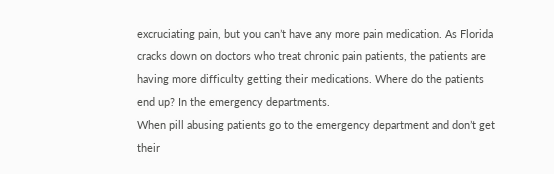excruciating pain, but you can’t have any more pain medication. As Florida cracks down on doctors who treat chronic pain patients, the patients are having more difficulty getting their medications. Where do the patients end up? In the emergency departments.
When pill abusing patients go to the emergency department and don’t get their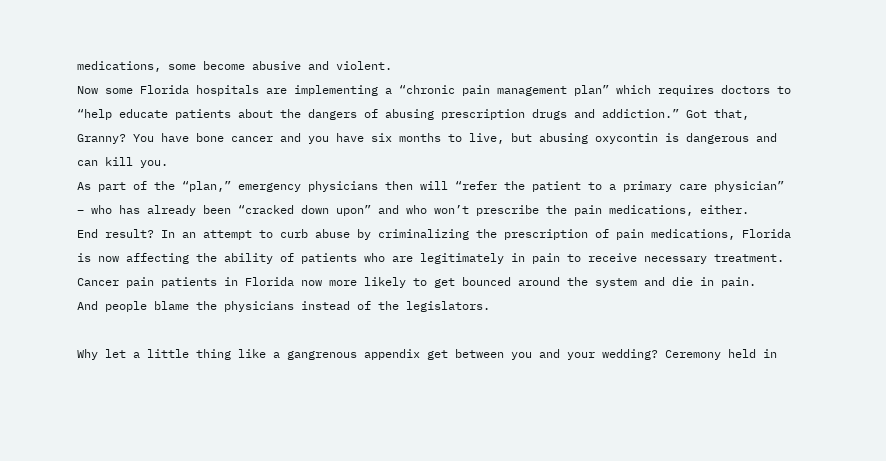medications, some become abusive and violent.
Now some Florida hospitals are implementing a “chronic pain management plan” which requires doctors to “help educate patients about the dangers of abusing prescription drugs and addiction.” Got that, Granny? You have bone cancer and you have six months to live, but abusing oxycontin is dangerous and can kill you.
As part of the “plan,” emergency physicians then will “refer the patient to a primary care physician” – who has already been “cracked down upon” and who won’t prescribe the pain medications, either.
End result? In an attempt to curb abuse by criminalizing the prescription of pain medications, Florida is now affecting the ability of patients who are legitimately in pain to receive necessary treatment. Cancer pain patients in Florida now more likely to get bounced around the system and die in pain.
And people blame the physicians instead of the legislators.

Why let a little thing like a gangrenous appendix get between you and your wedding? Ceremony held in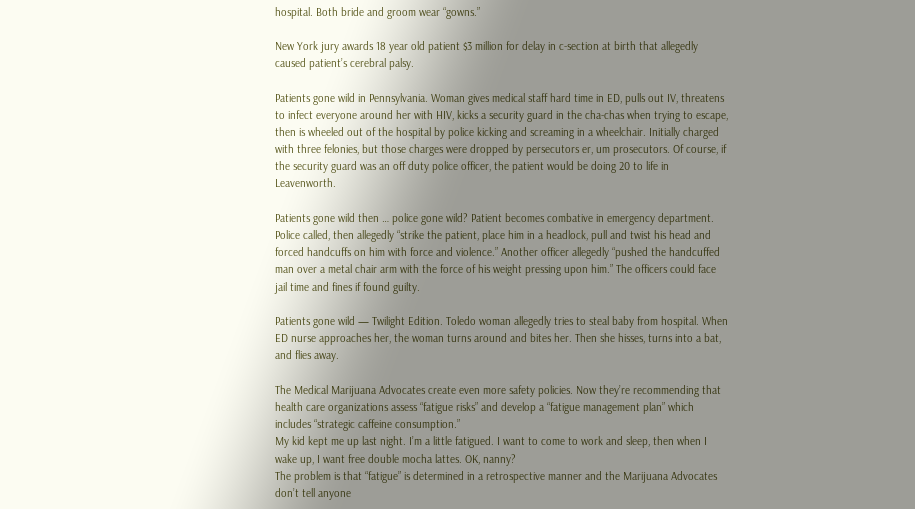hospital. Both bride and groom wear “gowns.”

New York jury awards 18 year old patient $3 million for delay in c-section at birth that allegedly caused patient’s cerebral palsy.

Patients gone wild in Pennsylvania. Woman gives medical staff hard time in ED, pulls out IV, threatens to infect everyone around her with HIV, kicks a security guard in the cha-chas when trying to escape, then is wheeled out of the hospital by police kicking and screaming in a wheelchair. Initially charged with three felonies, but those charges were dropped by persecutors er, um prosecutors. Of course, if the security guard was an off duty police officer, the patient would be doing 20 to life in Leavenworth.

Patients gone wild then … police gone wild? Patient becomes combative in emergency department. Police called, then allegedly “strike the patient, place him in a headlock, pull and twist his head and forced handcuffs on him with force and violence.” Another officer allegedly “pushed the handcuffed man over a metal chair arm with the force of his weight pressing upon him.” The officers could face jail time and fines if found guilty.

Patients gone wild — Twilight Edition. Toledo woman allegedly tries to steal baby from hospital. When ED nurse approaches her, the woman turns around and bites her. Then she hisses, turns into a bat, and flies away.

The Medical Marijuana Advocates create even more safety policies. Now they’re recommending that health care organizations assess “fatigue risks” and develop a “fatigue management plan” which includes “strategic caffeine consumption.”
My kid kept me up last night. I’m a little fatigued. I want to come to work and sleep, then when I wake up, I want free double mocha lattes. OK, nanny?
The problem is that “fatigue” is determined in a retrospective manner and the Marijuana Advocates don’t tell anyone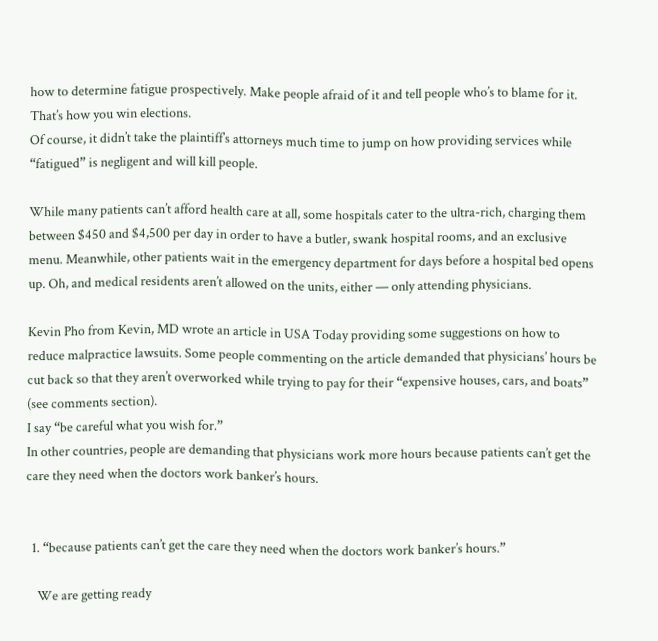how to determine fatigue prospectively. Make people afraid of it and tell people who’s to blame for it. That’s how you win elections.
Of course, it didn’t take the plaintiff’s attorneys much time to jump on how providing services while “fatigued” is negligent and will kill people.

While many patients can’t afford health care at all, some hospitals cater to the ultra-rich, charging them between $450 and $4,500 per day in order to have a butler, swank hospital rooms, and an exclusive menu. Meanwhile, other patients wait in the emergency department for days before a hospital bed opens up. Oh, and medical residents aren’t allowed on the units, either — only attending physicians.

Kevin Pho from Kevin, MD wrote an article in USA Today providing some suggestions on how to reduce malpractice lawsuits. Some people commenting on the article demanded that physicians’ hours be cut back so that they aren’t overworked while trying to pay for their “expensive houses, cars, and boats” (see comments section).
I say “be careful what you wish for.”
In other countries, people are demanding that physicians work more hours because patients can’t get the care they need when the doctors work banker’s hours.


  1. “because patients can’t get the care they need when the doctors work banker’s hours.”

    We are getting ready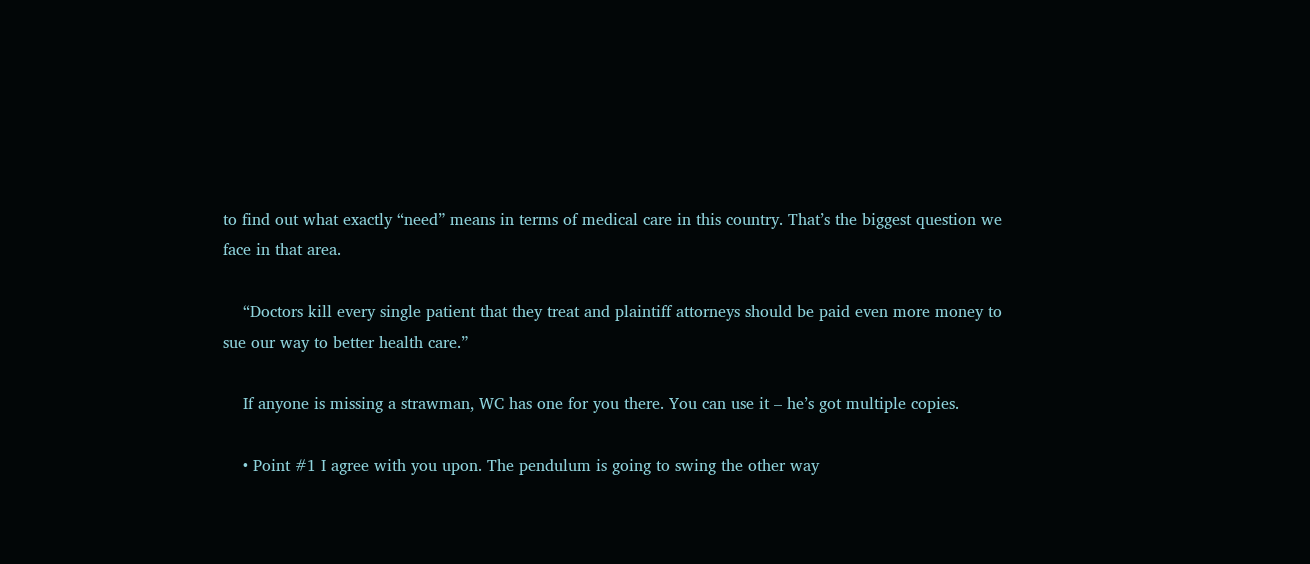to find out what exactly “need” means in terms of medical care in this country. That’s the biggest question we face in that area.

    “Doctors kill every single patient that they treat and plaintiff attorneys should be paid even more money to sue our way to better health care.”

    If anyone is missing a strawman, WC has one for you there. You can use it – he’s got multiple copies.

    • Point #1 I agree with you upon. The pendulum is going to swing the other way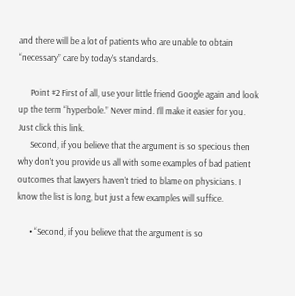and there will be a lot of patients who are unable to obtain “necessary” care by today’s standards.

      Point #2 First of all, use your little friend Google again and look up the term “hyperbole.” Never mind. I’ll make it easier for you. Just click this link.
      Second, if you believe that the argument is so specious then why don’t you provide us all with some examples of bad patient outcomes that lawyers haven’t tried to blame on physicians. I know the list is long, but just a few examples will suffice.

      • “Second, if you believe that the argument is so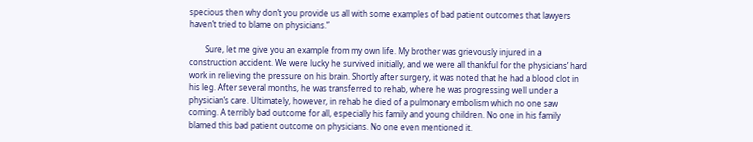specious then why don’t you provide us all with some examples of bad patient outcomes that lawyers haven’t tried to blame on physicians.”

        Sure, let me give you an example from my own life. My brother was grievously injured in a construction accident. We were lucky he survived initially, and we were all thankful for the physicians’ hard work in relieving the pressure on his brain. Shortly after surgery, it was noted that he had a blood clot in his leg. After several months, he was transferred to rehab, where he was progressing well under a physician’s care. Ultimately, however, in rehab he died of a pulmonary embolism which no one saw coming. A terribly bad outcome for all, especially his family and young children. No one in his family blamed this bad patient outcome on physicians. No one even mentioned it.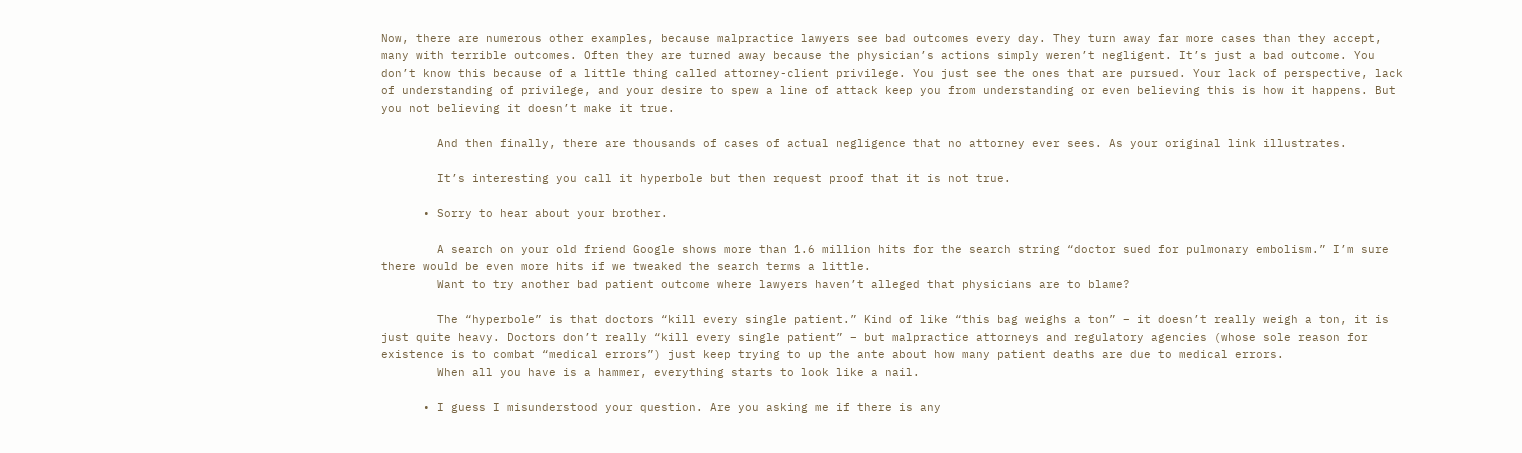Now, there are numerous other examples, because malpractice lawyers see bad outcomes every day. They turn away far more cases than they accept, many with terrible outcomes. Often they are turned away because the physician’s actions simply weren’t negligent. It’s just a bad outcome. You don’t know this because of a little thing called attorney-client privilege. You just see the ones that are pursued. Your lack of perspective, lack of understanding of privilege, and your desire to spew a line of attack keep you from understanding or even believing this is how it happens. But you not believing it doesn’t make it true.

        And then finally, there are thousands of cases of actual negligence that no attorney ever sees. As your original link illustrates.

        It’s interesting you call it hyperbole but then request proof that it is not true.

      • Sorry to hear about your brother.

        A search on your old friend Google shows more than 1.6 million hits for the search string “doctor sued for pulmonary embolism.” I’m sure there would be even more hits if we tweaked the search terms a little.
        Want to try another bad patient outcome where lawyers haven’t alleged that physicians are to blame?

        The “hyperbole” is that doctors “kill every single patient.” Kind of like “this bag weighs a ton” – it doesn’t really weigh a ton, it is just quite heavy. Doctors don’t really “kill every single patient” – but malpractice attorneys and regulatory agencies (whose sole reason for existence is to combat “medical errors”) just keep trying to up the ante about how many patient deaths are due to medical errors.
        When all you have is a hammer, everything starts to look like a nail.

      • I guess I misunderstood your question. Are you asking me if there is any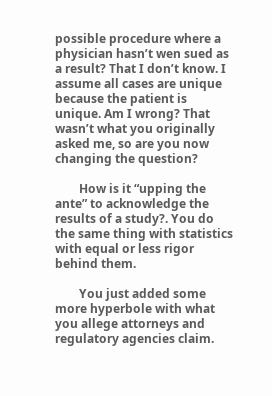possible procedure where a physician hasn’t wen sued as a result? That I don’t know. I assume all cases are unique because the patient is unique. Am I wrong? That wasn’t what you originally asked me, so are you now changing the question?

        How is it “upping the ante” to acknowledge the results of a study?. You do the same thing with statistics with equal or less rigor behind them.

        You just added some more hyperbole with what you allege attorneys and regulatory agencies claim.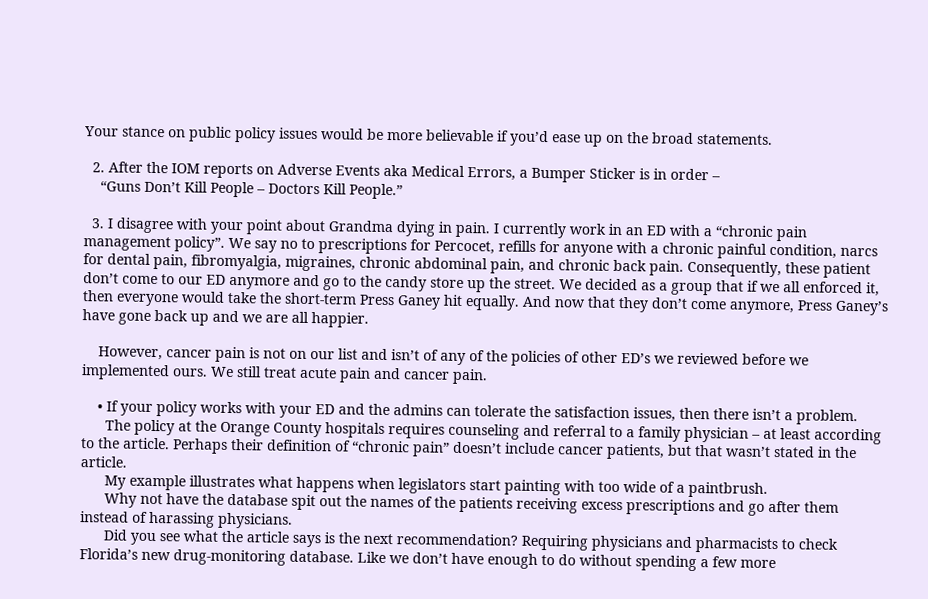Your stance on public policy issues would be more believable if you’d ease up on the broad statements.

  2. After the IOM reports on Adverse Events aka Medical Errors, a Bumper Sticker is in order –
    “Guns Don’t Kill People – Doctors Kill People.”

  3. I disagree with your point about Grandma dying in pain. I currently work in an ED with a “chronic pain management policy”. We say no to prescriptions for Percocet, refills for anyone with a chronic painful condition, narcs for dental pain, fibromyalgia, migraines, chronic abdominal pain, and chronic back pain. Consequently, these patient don’t come to our ED anymore and go to the candy store up the street. We decided as a group that if we all enforced it, then everyone would take the short-term Press Ganey hit equally. And now that they don’t come anymore, Press Ganey’s have gone back up and we are all happier.

    However, cancer pain is not on our list and isn’t of any of the policies of other ED’s we reviewed before we implemented ours. We still treat acute pain and cancer pain.

    • If your policy works with your ED and the admins can tolerate the satisfaction issues, then there isn’t a problem.
      The policy at the Orange County hospitals requires counseling and referral to a family physician – at least according to the article. Perhaps their definition of “chronic pain” doesn’t include cancer patients, but that wasn’t stated in the article.
      My example illustrates what happens when legislators start painting with too wide of a paintbrush.
      Why not have the database spit out the names of the patients receiving excess prescriptions and go after them instead of harassing physicians.
      Did you see what the article says is the next recommendation? Requiring physicians and pharmacists to check Florida’s new drug-monitoring database. Like we don’t have enough to do without spending a few more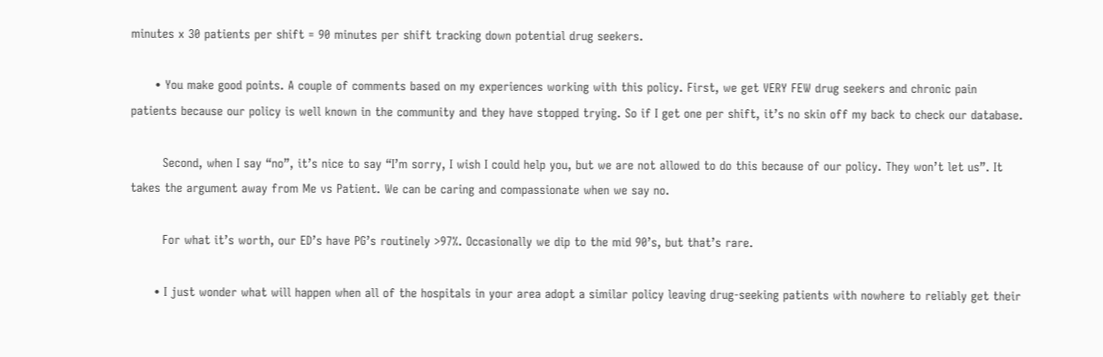minutes x 30 patients per shift = 90 minutes per shift tracking down potential drug seekers.

      • You make good points. A couple of comments based on my experiences working with this policy. First, we get VERY FEW drug seekers and chronic pain patients because our policy is well known in the community and they have stopped trying. So if I get one per shift, it’s no skin off my back to check our database.

        Second, when I say “no”, it’s nice to say “I’m sorry, I wish I could help you, but we are not allowed to do this because of our policy. They won’t let us”. It takes the argument away from Me vs Patient. We can be caring and compassionate when we say no.

        For what it’s worth, our ED’s have PG’s routinely >97%. Occasionally we dip to the mid 90’s, but that’s rare.

      • I just wonder what will happen when all of the hospitals in your area adopt a similar policy leaving drug-seeking patients with nowhere to reliably get their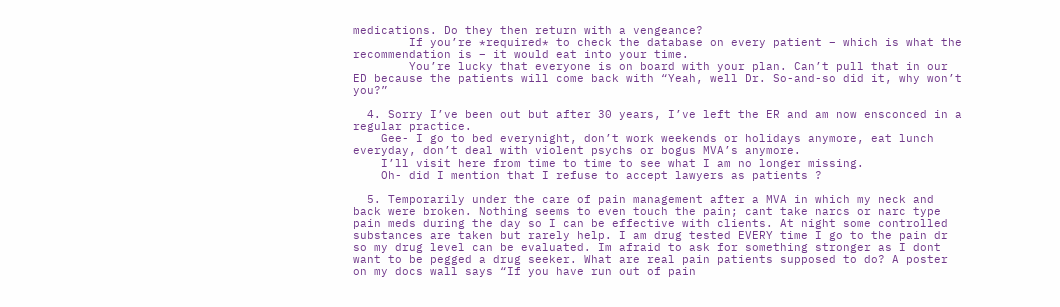medications. Do they then return with a vengeance?
        If you’re *required* to check the database on every patient – which is what the recommendation is – it would eat into your time.
        You’re lucky that everyone is on board with your plan. Can’t pull that in our ED because the patients will come back with “Yeah, well Dr. So-and-so did it, why won’t you?”

  4. Sorry I’ve been out but after 30 years, I’ve left the ER and am now ensconced in a regular practice.
    Gee- I go to bed everynight, don’t work weekends or holidays anymore, eat lunch everyday, don’t deal with violent psychs or bogus MVA’s anymore.
    I’ll visit here from time to time to see what I am no longer missing.
    Oh- did I mention that I refuse to accept lawyers as patients ?

  5. Temporarily under the care of pain management after a MVA in which my neck and back were broken. Nothing seems to even touch the pain; cant take narcs or narc type pain meds during the day so I can be effective with clients. At night some controlled substances are taken but rarely help. I am drug tested EVERY time I go to the pain dr so my drug level can be evaluated. Im afraid to ask for something stronger as I dont want to be pegged a drug seeker. What are real pain patients supposed to do? A poster on my docs wall says “If you have run out of pain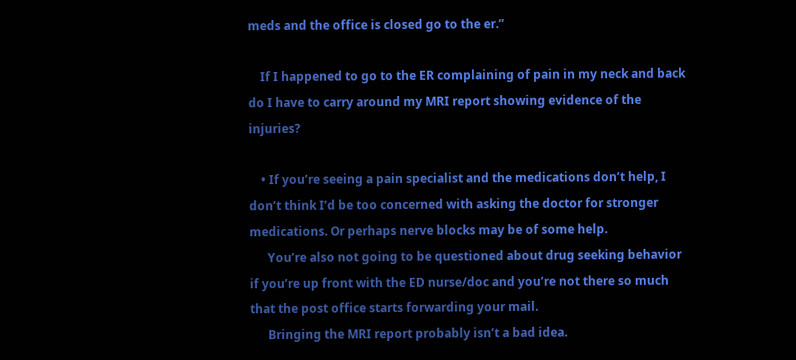meds and the office is closed go to the er.”

    If I happened to go to the ER complaining of pain in my neck and back do I have to carry around my MRI report showing evidence of the injuries?

    • If you’re seeing a pain specialist and the medications don’t help, I don’t think I’d be too concerned with asking the doctor for stronger medications. Or perhaps nerve blocks may be of some help.
      You’re also not going to be questioned about drug seeking behavior if you’re up front with the ED nurse/doc and you’re not there so much that the post office starts forwarding your mail.
      Bringing the MRI report probably isn’t a bad idea.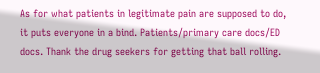As for what patients in legitimate pain are supposed to do, it puts everyone in a bind. Patients/primary care docs/ED docs. Thank the drug seekers for getting that ball rolling.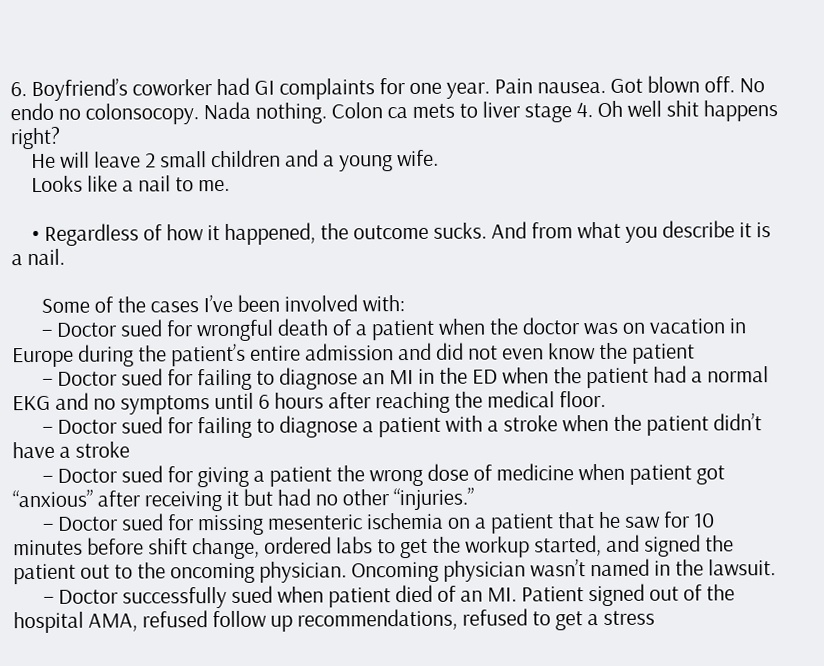6. Boyfriend’s coworker had GI complaints for one year. Pain nausea. Got blown off. No endo no colonsocopy. Nada nothing. Colon ca mets to liver stage 4. Oh well shit happens right?
    He will leave 2 small children and a young wife.
    Looks like a nail to me.

    • Regardless of how it happened, the outcome sucks. And from what you describe it is a nail.

      Some of the cases I’ve been involved with:
      – Doctor sued for wrongful death of a patient when the doctor was on vacation in Europe during the patient’s entire admission and did not even know the patient
      – Doctor sued for failing to diagnose an MI in the ED when the patient had a normal EKG and no symptoms until 6 hours after reaching the medical floor.
      – Doctor sued for failing to diagnose a patient with a stroke when the patient didn’t have a stroke
      – Doctor sued for giving a patient the wrong dose of medicine when patient got “anxious” after receiving it but had no other “injuries.”
      – Doctor sued for missing mesenteric ischemia on a patient that he saw for 10 minutes before shift change, ordered labs to get the workup started, and signed the patient out to the oncoming physician. Oncoming physician wasn’t named in the lawsuit.
      – Doctor successfully sued when patient died of an MI. Patient signed out of the hospital AMA, refused follow up recommendations, refused to get a stress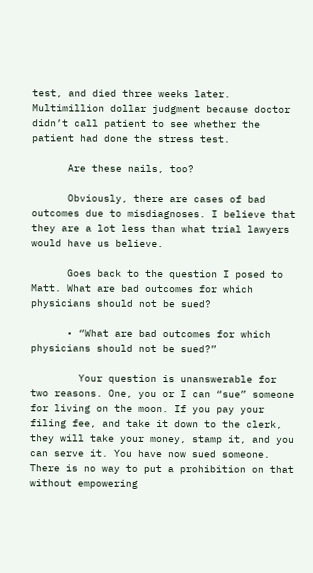test, and died three weeks later. Multimillion dollar judgment because doctor didn’t call patient to see whether the patient had done the stress test.

      Are these nails, too?

      Obviously, there are cases of bad outcomes due to misdiagnoses. I believe that they are a lot less than what trial lawyers would have us believe.

      Goes back to the question I posed to Matt. What are bad outcomes for which physicians should not be sued?

      • “What are bad outcomes for which physicians should not be sued?”

        Your question is unanswerable for two reasons. One, you or I can “sue” someone for living on the moon. If you pay your filing fee, and take it down to the clerk, they will take your money, stamp it, and you can serve it. You have now sued someone. There is no way to put a prohibition on that without empowering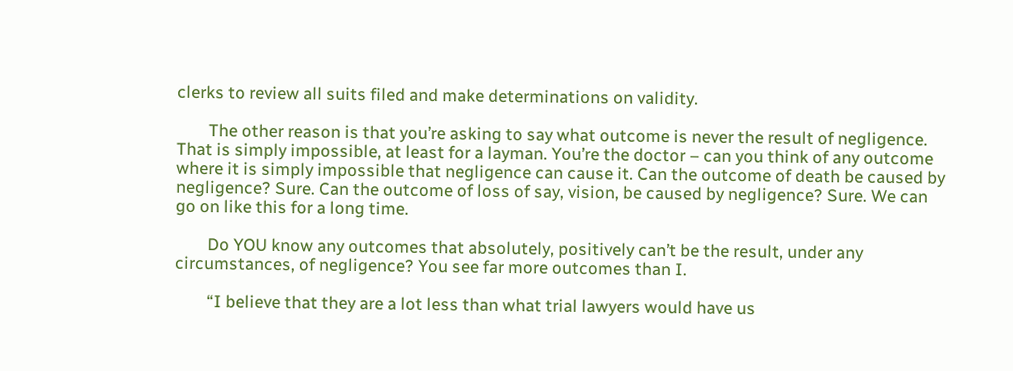clerks to review all suits filed and make determinations on validity.

        The other reason is that you’re asking to say what outcome is never the result of negligence. That is simply impossible, at least for a layman. You’re the doctor – can you think of any outcome where it is simply impossible that negligence can cause it. Can the outcome of death be caused by negligence? Sure. Can the outcome of loss of say, vision, be caused by negligence? Sure. We can go on like this for a long time.

        Do YOU know any outcomes that absolutely, positively can’t be the result, under any circumstances, of negligence? You see far more outcomes than I.

        “I believe that they are a lot less than what trial lawyers would have us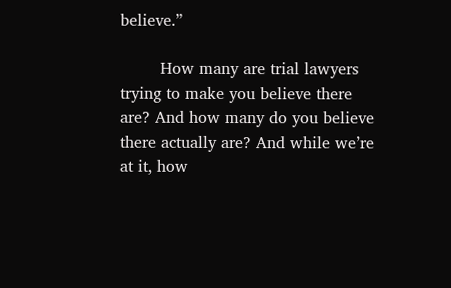believe.”

        How many are trial lawyers trying to make you believe there are? And how many do you believe there actually are? And while we’re at it, how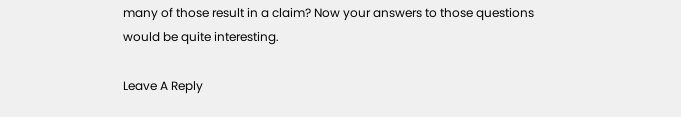many of those result in a claim? Now your answers to those questions would be quite interesting.

Leave A Reply